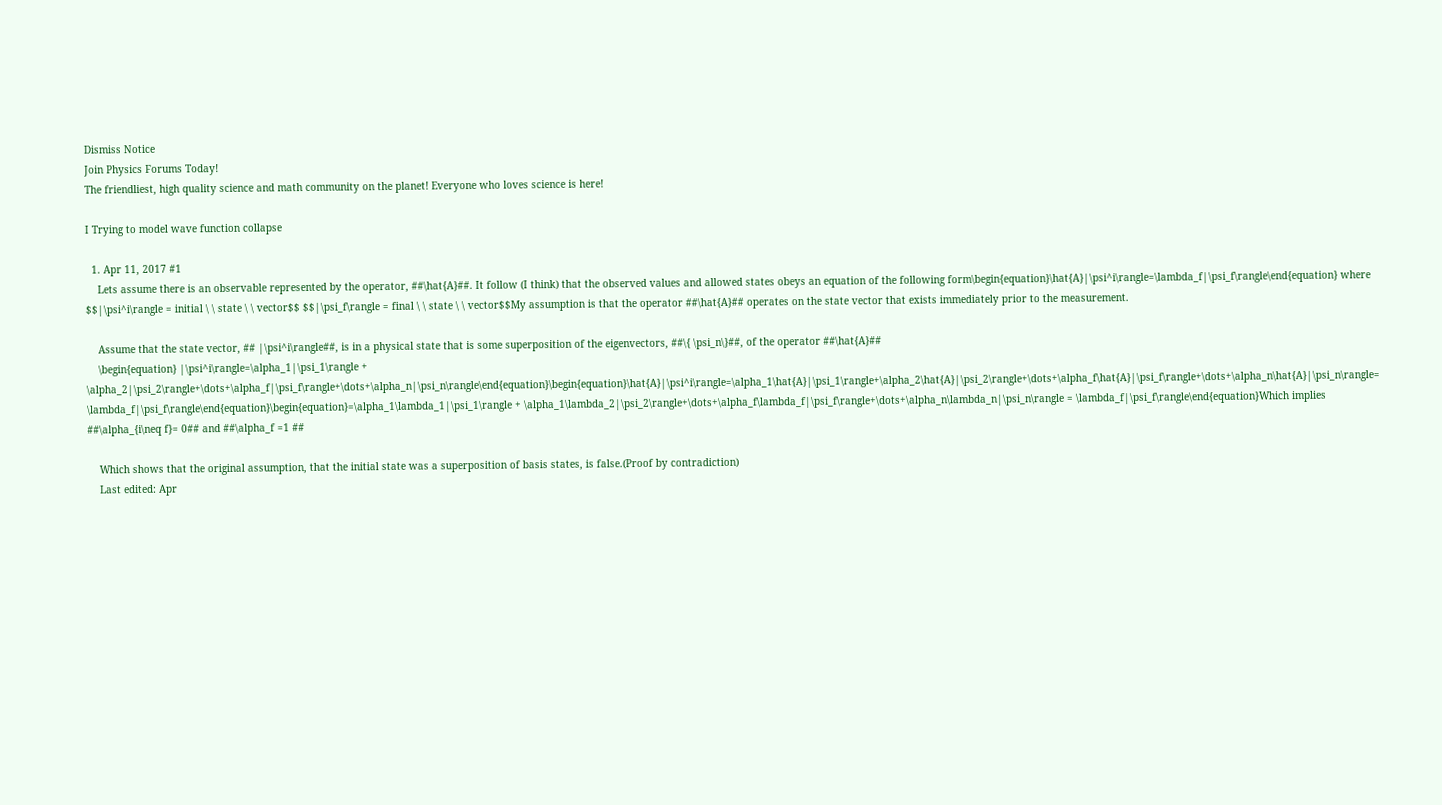Dismiss Notice
Join Physics Forums Today!
The friendliest, high quality science and math community on the planet! Everyone who loves science is here!

I Trying to model wave function collapse

  1. Apr 11, 2017 #1
    Lets assume there is an observable represented by the operator, ##\hat{A}##. It follow (I think) that the observed values and allowed states obeys an equation of the following form\begin{equation}\hat{A}|\psi^i\rangle=\lambda_f|\psi_f\rangle\end{equation} where $$|\psi^i\rangle = initial \ \ state \ \ vector$$ $$|\psi_f\rangle = final \ \ state \ \ vector$$My assumption is that the operator ##\hat{A}## operates on the state vector that exists immediately prior to the measurement.

    Assume that the state vector, ## |\psi^i\rangle##, is in a physical state that is some superposition of the eigenvectors, ##\{ \psi_n\}##, of the operator ##\hat{A}##
    \begin{equation} |\psi^i\rangle=\alpha_1|\psi_1\rangle + \alpha_2|\psi_2\rangle+\dots+\alpha_f|\psi_f\rangle+\dots+\alpha_n|\psi_n\rangle\end{equation}\begin{equation}\hat{A}|\psi^i\rangle=\alpha_1\hat{A}|\psi_1\rangle+\alpha_2\hat{A}|\psi_2\rangle+\dots+\alpha_f\hat{A}|\psi_f\rangle+\dots+\alpha_n\hat{A}|\psi_n\rangle= \lambda_f|\psi_f\rangle\end{equation}\begin{equation}=\alpha_1\lambda_1|\psi_1\rangle + \alpha_1\lambda_2|\psi_2\rangle+\dots+\alpha_f\lambda_f|\psi_f\rangle+\dots+\alpha_n\lambda_n|\psi_n\rangle = \lambda_f|\psi_f\rangle\end{equation}Which implies ##\alpha_{i\neq f}= 0## and ##\alpha_f =1 ##

    Which shows that the original assumption, that the initial state was a superposition of basis states, is false.(Proof by contradiction)
    Last edited: Apr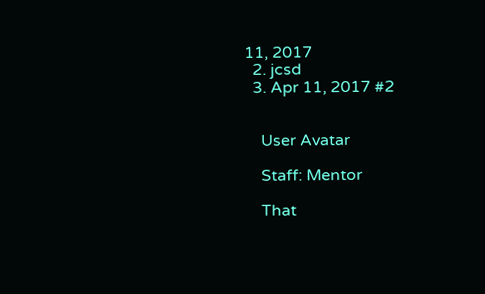11, 2017
  2. jcsd
  3. Apr 11, 2017 #2


    User Avatar

    Staff: Mentor

    That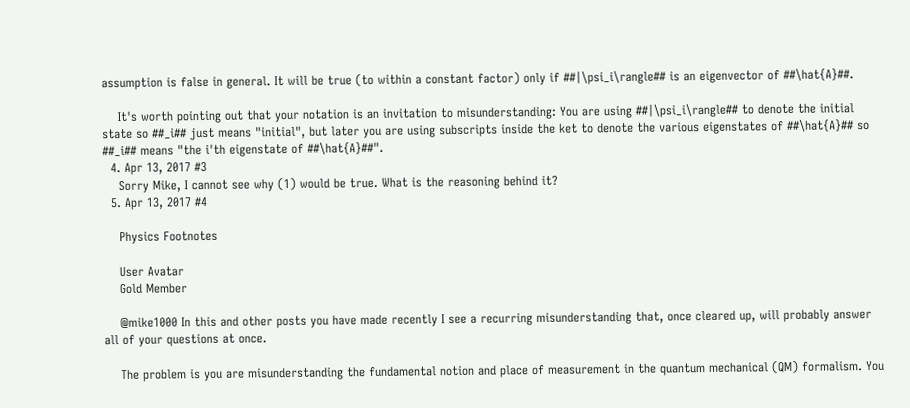assumption is false in general. It will be true (to within a constant factor) only if ##|\psi_i\rangle## is an eigenvector of ##\hat{A}##.

    It's worth pointing out that your notation is an invitation to misunderstanding: You are using ##|\psi_i\rangle## to denote the initial state so ##_i## just means "initial", but later you are using subscripts inside the ket to denote the various eigenstates of ##\hat{A}## so ##_i## means "the i'th eigenstate of ##\hat{A}##".
  4. Apr 13, 2017 #3
    Sorry Mike, I cannot see why (1) would be true. What is the reasoning behind it?
  5. Apr 13, 2017 #4

    Physics Footnotes

    User Avatar
    Gold Member

    @mike1000 In this and other posts you have made recently I see a recurring misunderstanding that, once cleared up, will probably answer all of your questions at once.

    The problem is you are misunderstanding the fundamental notion and place of measurement in the quantum mechanical (QM) formalism. You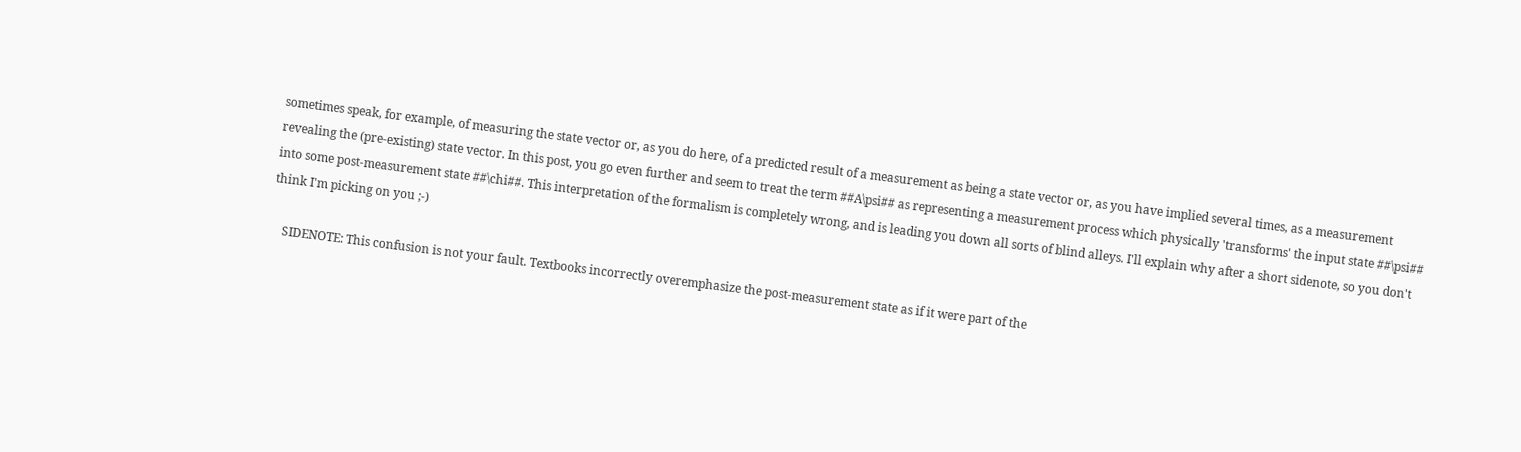sometimes speak, for example, of measuring the state vector or, as you do here, of a predicted result of a measurement as being a state vector or, as you have implied several times, as a measurement revealing the (pre-existing) state vector. In this post, you go even further and seem to treat the term ##A\psi## as representing a measurement process which physically 'transforms' the input state ##\psi## into some post-measurement state ##\chi##. This interpretation of the formalism is completely wrong, and is leading you down all sorts of blind alleys. I'll explain why after a short sidenote, so you don't think I'm picking on you ;-)

    SIDENOTE: This confusion is not your fault. Textbooks incorrectly overemphasize the post-measurement state as if it were part of the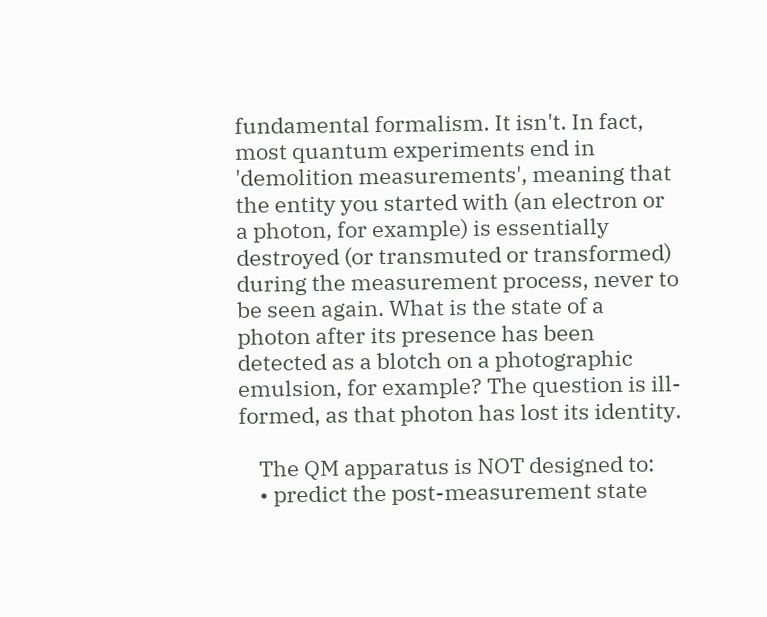fundamental formalism. It isn't. In fact, most quantum experiments end in 'demolition measurements', meaning that the entity you started with (an electron or a photon, for example) is essentially destroyed (or transmuted or transformed) during the measurement process, never to be seen again. What is the state of a photon after its presence has been detected as a blotch on a photographic emulsion, for example? The question is ill-formed, as that photon has lost its identity.

    The QM apparatus is NOT designed to:
    • predict the post-measurement state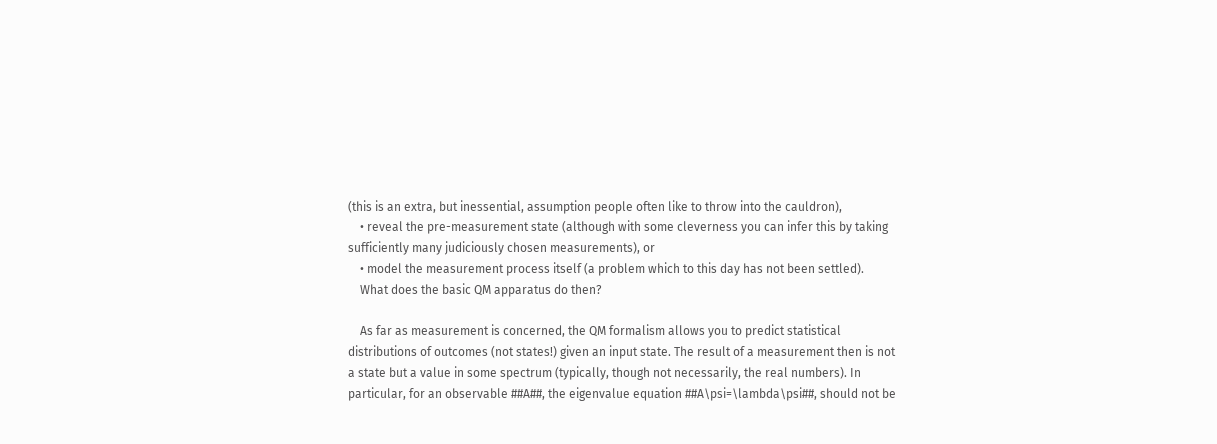(this is an extra, but inessential, assumption people often like to throw into the cauldron),
    • reveal the pre-measurement state (although with some cleverness you can infer this by taking sufficiently many judiciously chosen measurements), or
    • model the measurement process itself (a problem which to this day has not been settled).
    What does the basic QM apparatus do then?

    As far as measurement is concerned, the QM formalism allows you to predict statistical distributions of outcomes (not states!) given an input state. The result of a measurement then is not a state but a value in some spectrum (typically, though not necessarily, the real numbers). In particular, for an observable ##A##, the eigenvalue equation ##A\psi=\lambda\psi##, should not be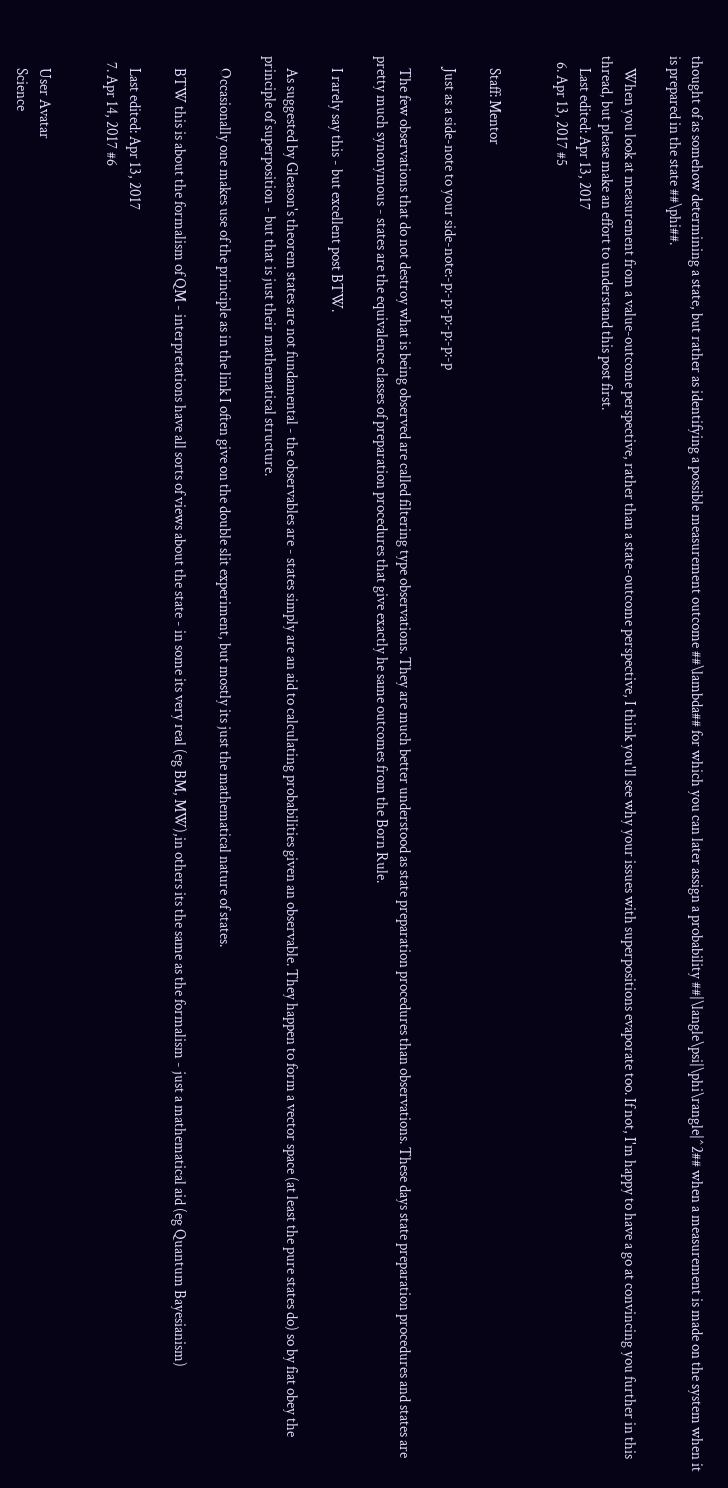thought of as somehow determining a state, but rather as identifying a possible measurement outcome ##\lambda## for which you can later assign a probability ##|\langle\psi|\phi\rangle|^2## when a measurement is made on the system when it is prepared in the state ##\phi##.

    When you look at measurement from a value-outcome perspective, rather than a state-outcome perspective, I think you'll see why your issues with superpositions evaporate too. If not, I'm happy to have a go at convincing you further in this thread, but please make an effort to understand this post first.
    Last edited: Apr 13, 2017
  6. Apr 13, 2017 #5


    Staff: Mentor

    Just as a side-note to your side-note:-p:-p:-p:-p:-p:-p

    The few observations that do not destroy what is being observed are called filtering type observations. They are much better understood as state preparation procedures than observations. These days state preparation procedures and states are pretty much synonymous - states are the equivalence classes of preparation procedures that give exactly he same outcomes from the Born Rule.

    I rarely say this - but excellent post BTW.

    As suggested by Gleason's theorem states are not fundamental - the observables are - states simply are an aid to calculating probabilities given an observable. They happen to form a vector space (at least the pure states do) so by fiat obey the principle of superposition - but that is just their mathematical structure.

    Occasionally one makes use of the principle as in the link I often give on the double slit experiment, but mostly its just the mathematical nature of states.

    BTW this is about the formalism of QM - interpretations have all sorts of views about the state - in some its very real (eg BM, MW),in others its the same as the formalism - just a mathematical aid (eg Quantum Bayesianism)

    Last edited: Apr 13, 2017
  7. Apr 14, 2017 #6


    User Avatar
    Science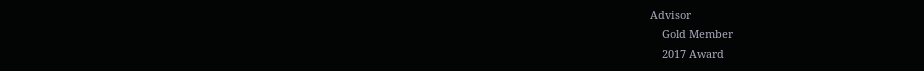Advisor
    Gold Member
    2017 Award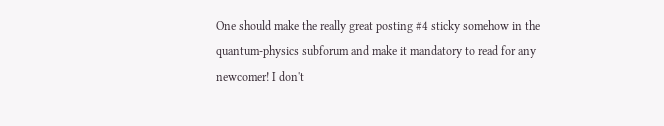One should make the really great posting #4 sticky somehow in the quantum-physics subforum and make it mandatory to read for any newcomer! I don't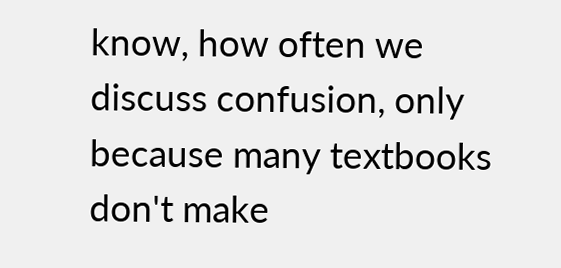know, how often we discuss confusion, only because many textbooks don't make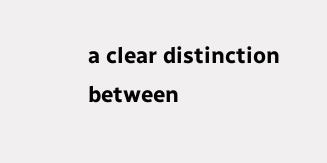a clear distinction between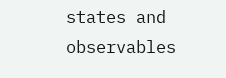states and observables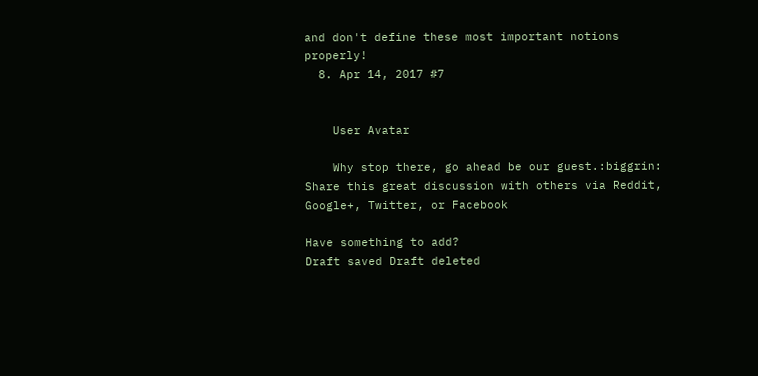and don't define these most important notions properly!
  8. Apr 14, 2017 #7


    User Avatar

    Why stop there, go ahead be our guest.:biggrin:
Share this great discussion with others via Reddit, Google+, Twitter, or Facebook

Have something to add?
Draft saved Draft deleted